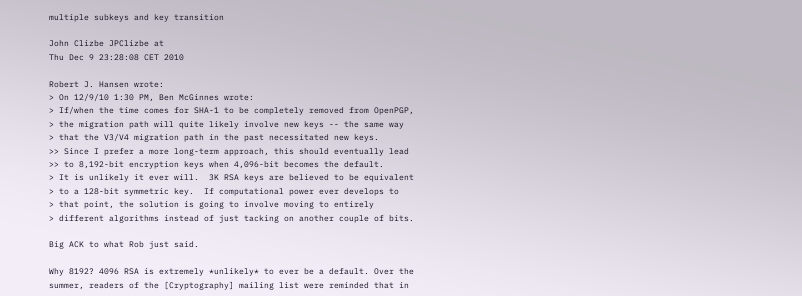multiple subkeys and key transition

John Clizbe JPClizbe at
Thu Dec 9 23:28:08 CET 2010

Robert J. Hansen wrote:
> On 12/9/10 1:30 PM, Ben McGinnes wrote:
> If/when the time comes for SHA-1 to be completely removed from OpenPGP,
> the migration path will quite likely involve new keys -- the same way
> that the V3/V4 migration path in the past necessitated new keys.
>> Since I prefer a more long-term approach, this should eventually lead
>> to 8,192-bit encryption keys when 4,096-bit becomes the default.
> It is unlikely it ever will.  3K RSA keys are believed to be equivalent
> to a 128-bit symmetric key.  If computational power ever develops to
> that point, the solution is going to involve moving to entirely
> different algorithms instead of just tacking on another couple of bits.

Big ACK to what Rob just said.

Why 8192? 4096 RSA is extremely *unlikely* to ever be a default. Over the
summer, readers of the [Cryptography] mailing list were reminded that in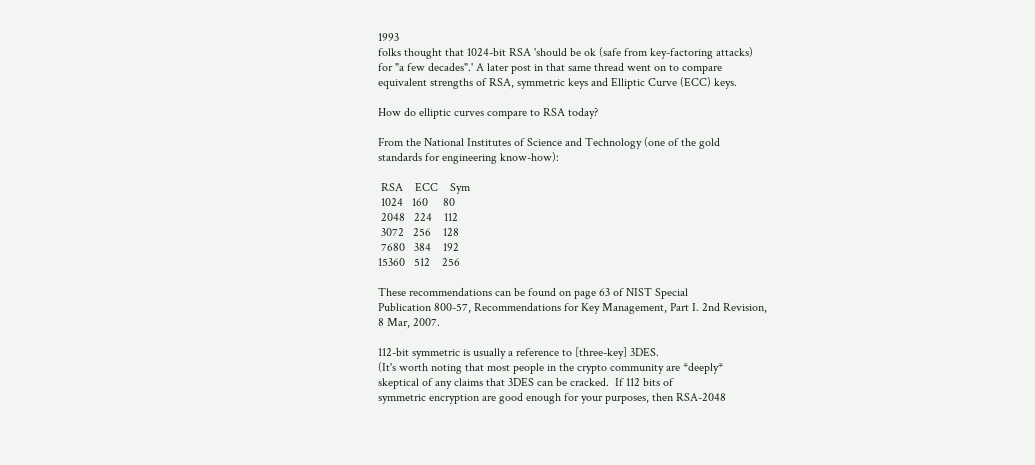1993
folks thought that 1024-bit RSA 'should be ok (safe from key-factoring attacks)
for "a few decades".' A later post in that same thread went on to compare
equivalent strengths of RSA, symmetric keys and Elliptic Curve (ECC) keys.

How do elliptic curves compare to RSA today?

From the National Institutes of Science and Technology (one of the gold
standards for engineering know-how):

 RSA    ECC    Sym
 1024   160     80
 2048   224    112
 3072   256    128
 7680   384    192
15360   512    256

These recommendations can be found on page 63 of NIST Special
Publication 800-57, Recommendations for Key Management, Part I. 2nd Revision,
8 Mar, 2007.

112-bit symmetric is usually a reference to [three-key] 3DES.
(It's worth noting that most people in the crypto community are *deeply*
skeptical of any claims that 3DES can be cracked.  If 112 bits of
symmetric encryption are good enough for your purposes, then RSA-2048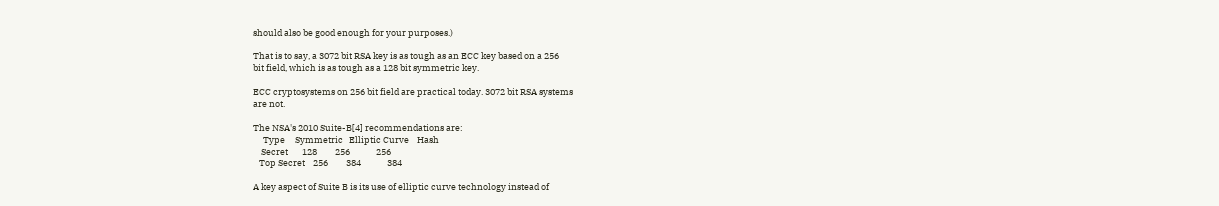should also be good enough for your purposes.)

That is to say, a 3072 bit RSA key is as tough as an ECC key based on a 256
bit field, which is as tough as a 128 bit symmetric key.

ECC cryptosystems on 256 bit field are practical today. 3072 bit RSA systems
are not.

The NSA's 2010 Suite-B[4] recommendations are:
     Type     Symmetric   Elliptic Curve    Hash
    Secret       128         256             256
   Top Secret    256         384             384

A key aspect of Suite B is its use of elliptic curve technology instead of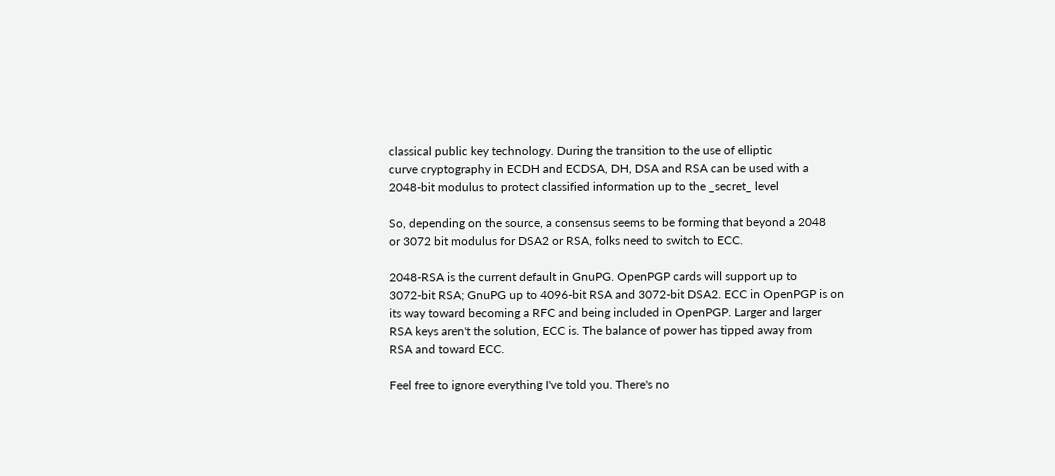classical public key technology. During the transition to the use of elliptic
curve cryptography in ECDH and ECDSA, DH, DSA and RSA can be used with a
2048-bit modulus to protect classified information up to the _secret_ level

So, depending on the source, a consensus seems to be forming that beyond a 2048
or 3072 bit modulus for DSA2 or RSA, folks need to switch to ECC.

2048-RSA is the current default in GnuPG. OpenPGP cards will support up to
3072-bit RSA; GnuPG up to 4096-bit RSA and 3072-bit DSA2. ECC in OpenPGP is on
its way toward becoming a RFC and being included in OpenPGP. Larger and larger
RSA keys aren't the solution, ECC is. The balance of power has tipped away from
RSA and toward ECC.

Feel free to ignore everything I've told you. There's no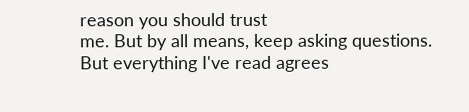reason you should trust
me. But by all means, keep asking questions. But everything I've read agrees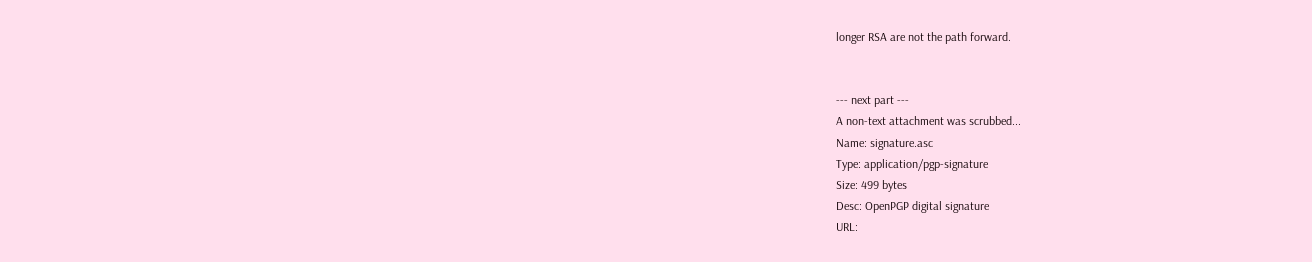longer RSA are not the path forward.


--- next part ---
A non-text attachment was scrubbed...
Name: signature.asc
Type: application/pgp-signature
Size: 499 bytes
Desc: OpenPGP digital signature
URL: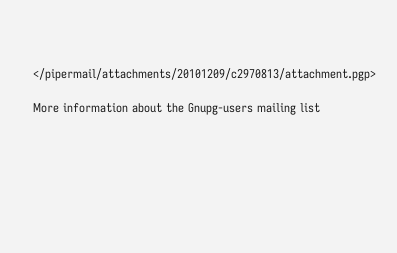</pipermail/attachments/20101209/c2970813/attachment.pgp>

More information about the Gnupg-users mailing list